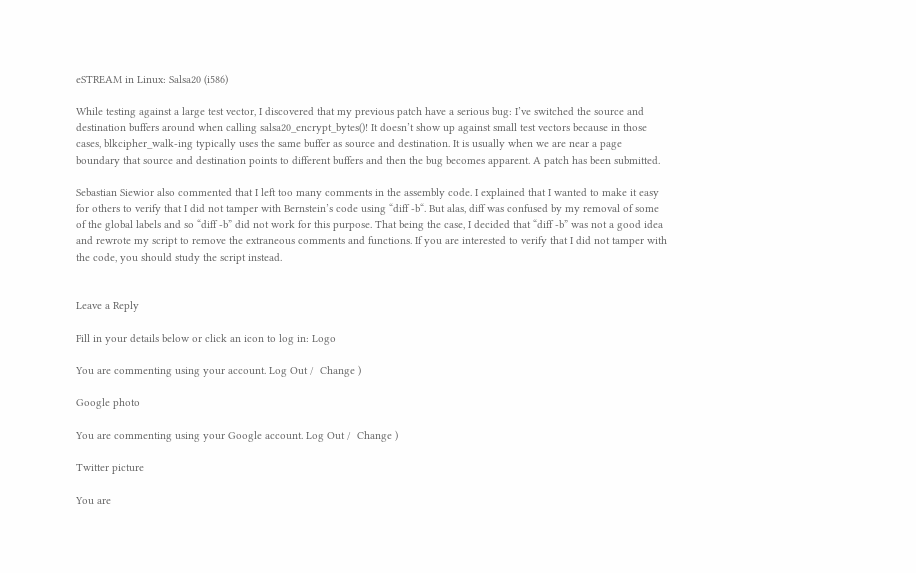eSTREAM in Linux: Salsa20 (i586)

While testing against a large test vector, I discovered that my previous patch have a serious bug: I’ve switched the source and destination buffers around when calling salsa20_encrypt_bytes()! It doesn’t show up against small test vectors because in those cases, blkcipher_walk-ing typically uses the same buffer as source and destination. It is usually when we are near a page boundary that source and destination points to different buffers and then the bug becomes apparent. A patch has been submitted.

Sebastian Siewior also commented that I left too many comments in the assembly code. I explained that I wanted to make it easy for others to verify that I did not tamper with Bernstein’s code using “diff -b“. But alas, diff was confused by my removal of some of the global labels and so “diff -b” did not work for this purpose. That being the case, I decided that “diff -b” was not a good idea and rewrote my script to remove the extraneous comments and functions. If you are interested to verify that I did not tamper with the code, you should study the script instead.


Leave a Reply

Fill in your details below or click an icon to log in: Logo

You are commenting using your account. Log Out /  Change )

Google photo

You are commenting using your Google account. Log Out /  Change )

Twitter picture

You are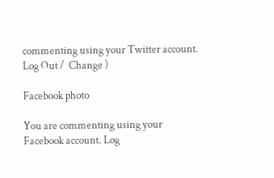commenting using your Twitter account. Log Out /  Change )

Facebook photo

You are commenting using your Facebook account. Log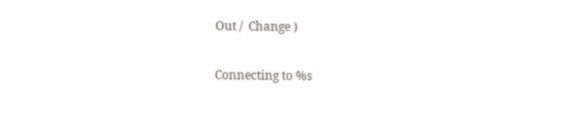Out /  Change )

Connecting to %s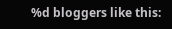%d bloggers like this: